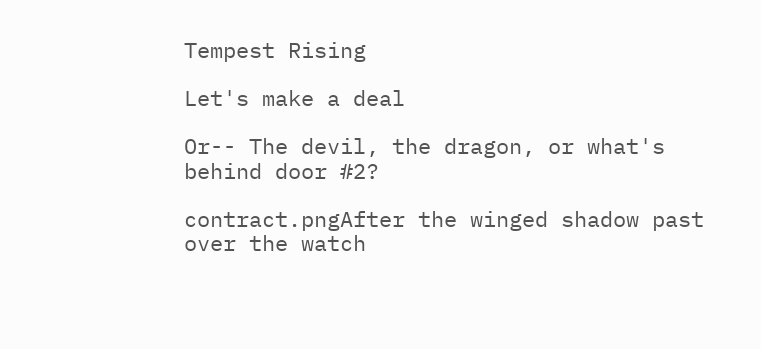Tempest Rising

Let's make a deal

Or-- The devil, the dragon, or what's behind door #2?

contract.pngAfter the winged shadow past over the watch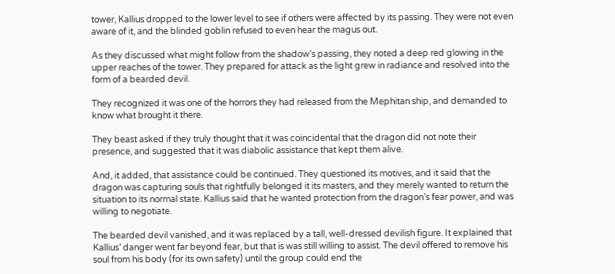tower, Kallius dropped to the lower level to see if others were affected by its passing. They were not even aware of it, and the blinded goblin refused to even hear the magus out.

As they discussed what might follow from the shadow’s passing, they noted a deep red glowing in the upper reaches of the tower. They prepared for attack as the light grew in radiance and resolved into the form of a bearded devil.

They recognized it was one of the horrors they had released from the Mephitan ship, and demanded to know what brought it there.

They beast asked if they truly thought that it was coincidental that the dragon did not note their presence, and suggested that it was diabolic assistance that kept them alive.

And, it added, that assistance could be continued. They questioned its motives, and it said that the dragon was capturing souls that rightfully belonged it its masters, and they merely wanted to return the situation to its normal state. Kallius said that he wanted protection from the dragon’s fear power, and was willing to negotiate.

The bearded devil vanished, and it was replaced by a tall, well-dressed devilish figure. It explained that Kallius’ danger went far beyond fear, but that is was still willing to assist. The devil offered to remove his soul from his body (for its own safety) until the group could end the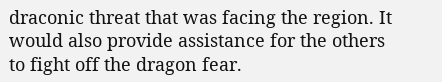draconic threat that was facing the region. It would also provide assistance for the others to fight off the dragon fear.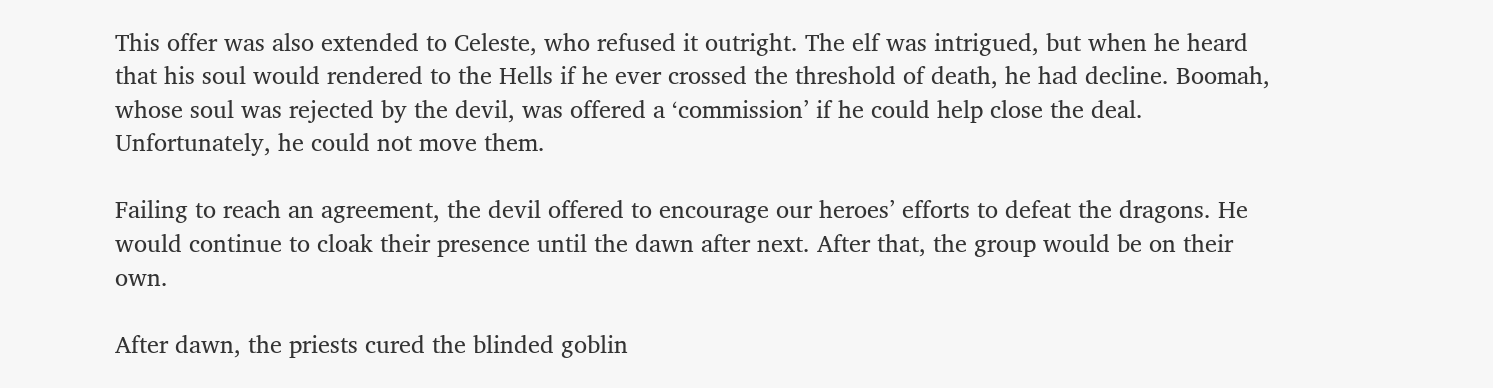This offer was also extended to Celeste, who refused it outright. The elf was intrigued, but when he heard that his soul would rendered to the Hells if he ever crossed the threshold of death, he had decline. Boomah, whose soul was rejected by the devil, was offered a ‘commission’ if he could help close the deal. Unfortunately, he could not move them.

Failing to reach an agreement, the devil offered to encourage our heroes’ efforts to defeat the dragons. He would continue to cloak their presence until the dawn after next. After that, the group would be on their own.

After dawn, the priests cured the blinded goblin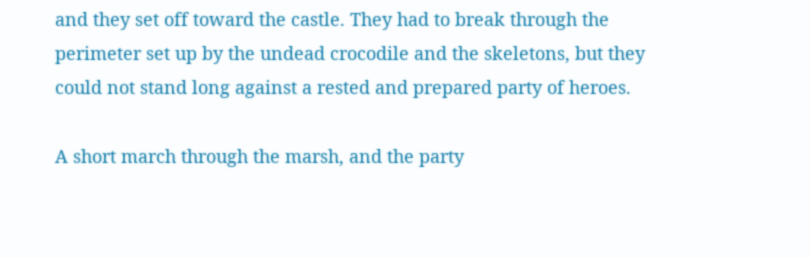and they set off toward the castle. They had to break through the perimeter set up by the undead crocodile and the skeletons, but they could not stand long against a rested and prepared party of heroes.

A short march through the marsh, and the party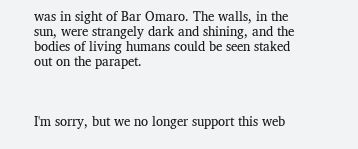was in sight of Bar Omaro. The walls, in the sun, were strangely dark and shining, and the bodies of living humans could be seen staked out on the parapet.



I'm sorry, but we no longer support this web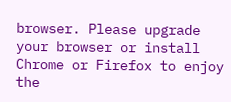browser. Please upgrade your browser or install Chrome or Firefox to enjoy the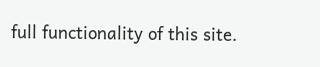full functionality of this site.